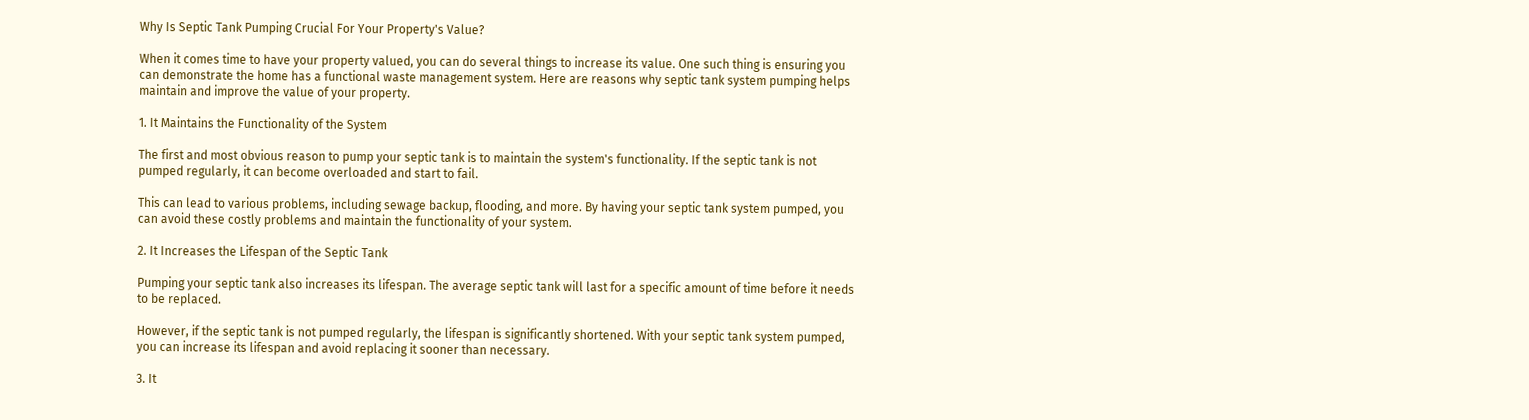Why Is Septic Tank Pumping Crucial For Your Property's Value?

When it comes time to have your property valued, you can do several things to increase its value. One such thing is ensuring you can demonstrate the home has a functional waste management system. Here are reasons why septic tank system pumping helps maintain and improve the value of your property.

1. It Maintains the Functionality of the System

The first and most obvious reason to pump your septic tank is to maintain the system's functionality. If the septic tank is not pumped regularly, it can become overloaded and start to fail.

This can lead to various problems, including sewage backup, flooding, and more. By having your septic tank system pumped, you can avoid these costly problems and maintain the functionality of your system.

2. It Increases the Lifespan of the Septic Tank

Pumping your septic tank also increases its lifespan. The average septic tank will last for a specific amount of time before it needs to be replaced.

However, if the septic tank is not pumped regularly, the lifespan is significantly shortened. With your septic tank system pumped, you can increase its lifespan and avoid replacing it sooner than necessary.

3. It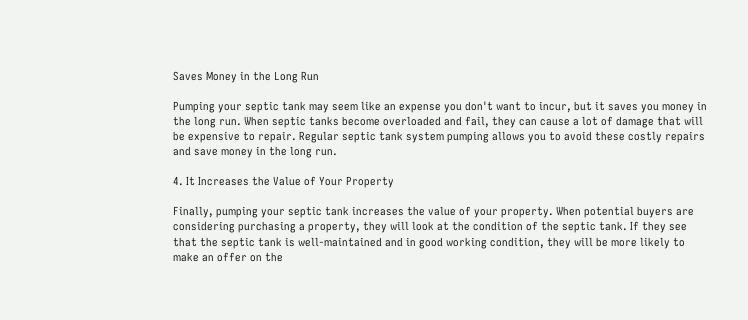Saves Money in the Long Run

Pumping your septic tank may seem like an expense you don't want to incur, but it saves you money in the long run. When septic tanks become overloaded and fail, they can cause a lot of damage that will be expensive to repair. Regular septic tank system pumping allows you to avoid these costly repairs and save money in the long run.

4. It Increases the Value of Your Property

Finally, pumping your septic tank increases the value of your property. When potential buyers are considering purchasing a property, they will look at the condition of the septic tank. If they see that the septic tank is well-maintained and in good working condition, they will be more likely to make an offer on the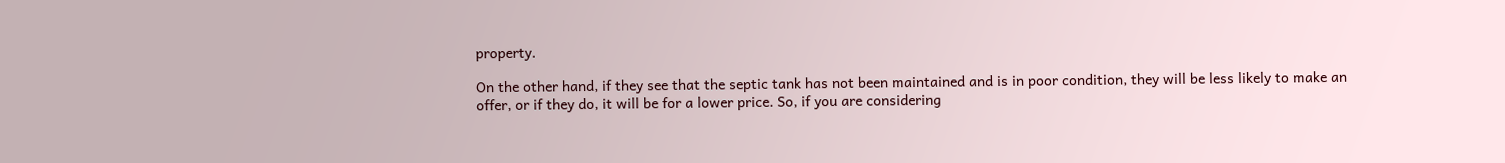property.

On the other hand, if they see that the septic tank has not been maintained and is in poor condition, they will be less likely to make an offer, or if they do, it will be for a lower price. So, if you are considering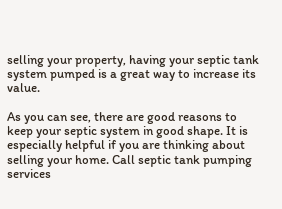selling your property, having your septic tank system pumped is a great way to increase its value.

As you can see, there are good reasons to keep your septic system in good shape. It is especially helpful if you are thinking about selling your home. Call septic tank pumping services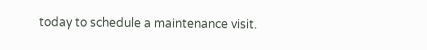today to schedule a maintenance visit.